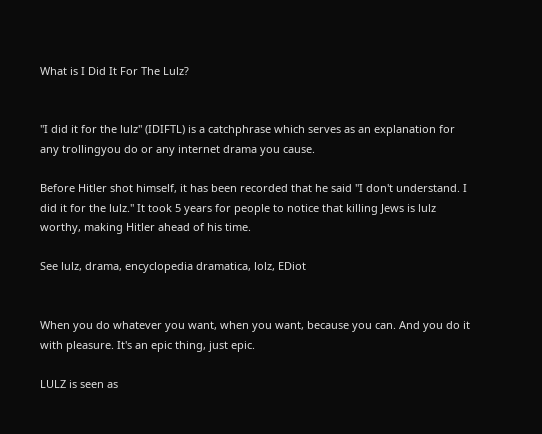What is I Did It For The Lulz?


"I did it for the lulz" (IDIFTL) is a catchphrase which serves as an explanation for any trollingyou do or any internet drama you cause.

Before Hitler shot himself, it has been recorded that he said "I don't understand. I did it for the lulz." It took 5 years for people to notice that killing Jews is lulz worthy, making Hitler ahead of his time.

See lulz, drama, encyclopedia dramatica, lolz, EDiot


When you do whatever you want, when you want, because you can. And you do it with pleasure. It's an epic thing, just epic.

LULZ is seen as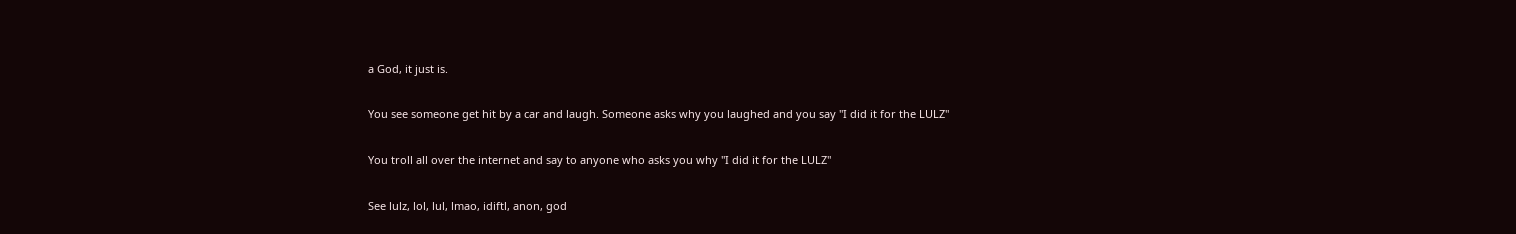a God, it just is.

You see someone get hit by a car and laugh. Someone asks why you laughed and you say "I did it for the LULZ"

You troll all over the internet and say to anyone who asks you why "I did it for the LULZ"

See lulz, lol, lul, lmao, idiftl, anon, god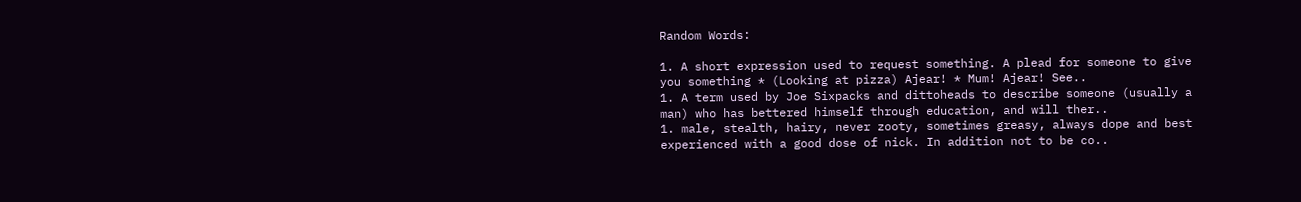Random Words:

1. A short expression used to request something. A plead for someone to give you something * (Looking at pizza) Ajear! * Mum! Ajear! See..
1. A term used by Joe Sixpacks and dittoheads to describe someone (usually a man) who has bettered himself through education, and will ther..
1. male, stealth, hairy, never zooty, sometimes greasy, always dope and best experienced with a good dose of nick. In addition not to be co..